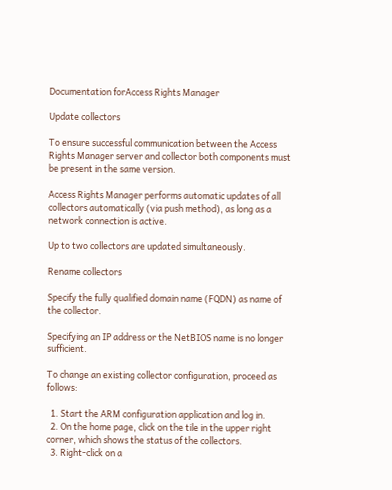Documentation forAccess Rights Manager

Update collectors

To ensure successful communication between the Access Rights Manager server and collector both components must be present in the same version.

Access Rights Manager performs automatic updates of all collectors automatically (via push method), as long as a network connection is active.

Up to two collectors are updated simultaneously.

Rename collectors

Specify the fully qualified domain name (FQDN) as name of the collector.

Specifying an IP address or the NetBIOS name is no longer sufficient.

To change an existing collector configuration, proceed as follows:

  1. Start the ARM configuration application and log in.
  2. On the home page, click on the tile in the upper right corner, which shows the status of the collectors.
  3. Right-click on a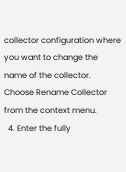collector configuration where you want to change the name of the collector. Choose Rename Collector from the context menu.
  4. Enter the fully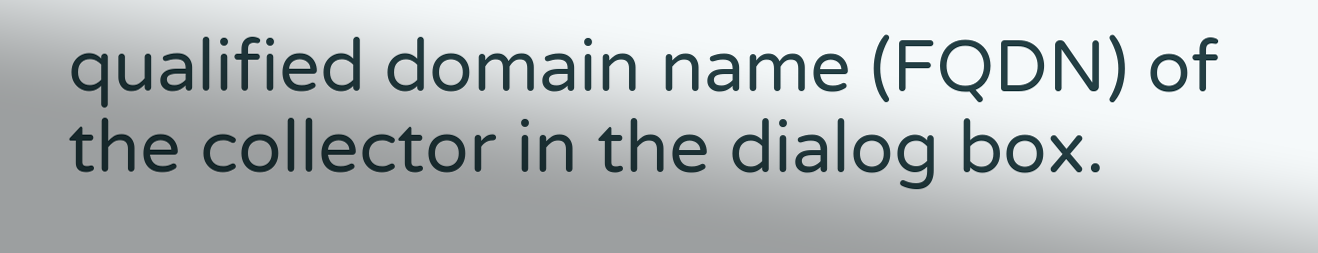qualified domain name (FQDN) of the collector in the dialog box.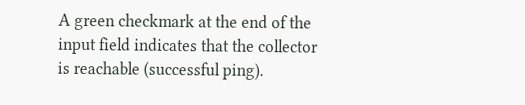A green checkmark at the end of the input field indicates that the collector is reachable (successful ping).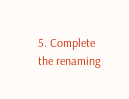5. Complete the renaming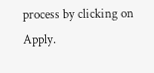process by clicking on Apply.